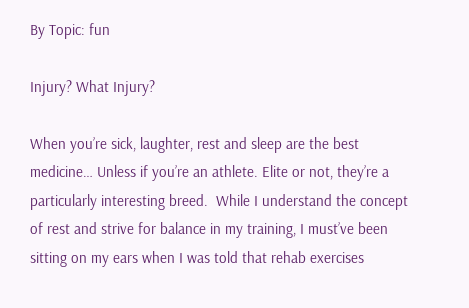By Topic: fun

Injury? What Injury?

When you’re sick, laughter, rest and sleep are the best medicine… Unless if you’re an athlete. Elite or not, they’re a particularly interesting breed.  While I understand the concept of rest and strive for balance in my training, I must’ve been sitting on my ears when I was told that rehab exercises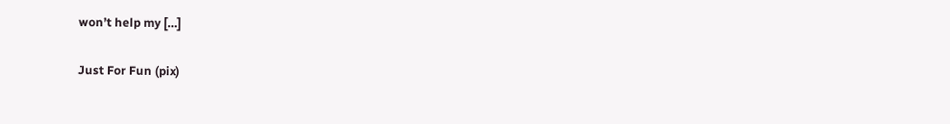won’t help my […]

Just For Fun (pix)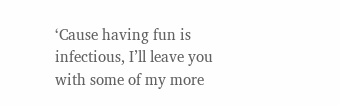‘Cause having fun is infectious, I’ll leave you with some of my more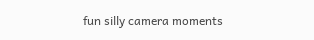fun silly camera moments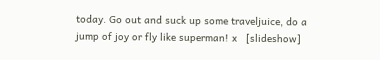today. Go out and suck up some traveljuice, do a jump of joy or fly like superman! x   [slideshow]